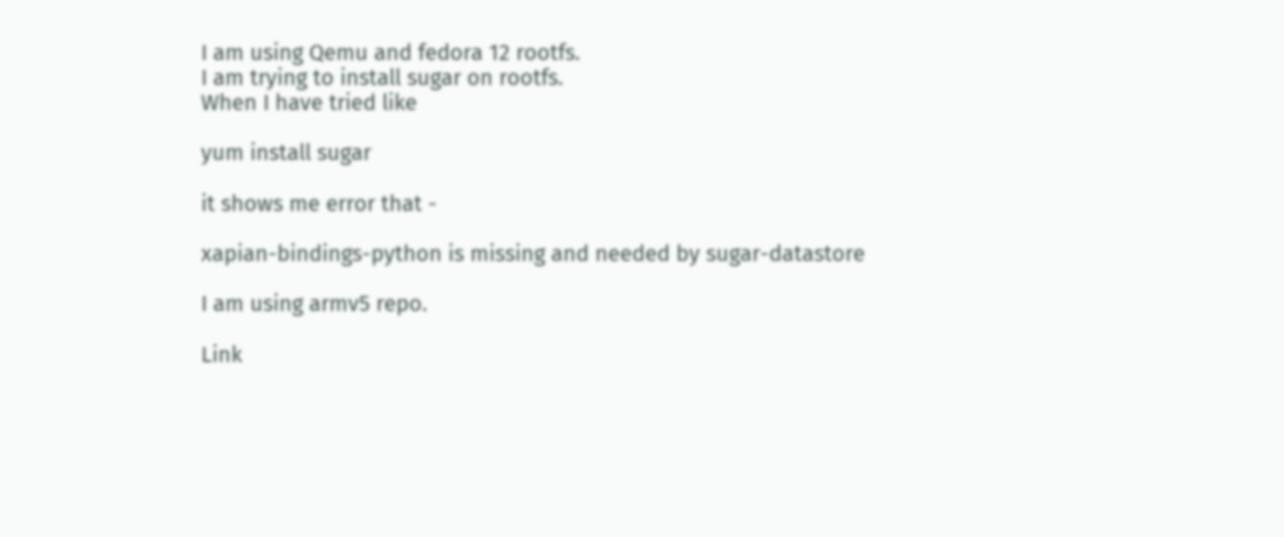I am using Qemu and fedora 12 rootfs.
I am trying to install sugar on rootfs.
When I have tried like

yum install sugar

it shows me error that -

xapian-bindings-python is missing and needed by sugar-datastore

I am using armv5 repo.

Link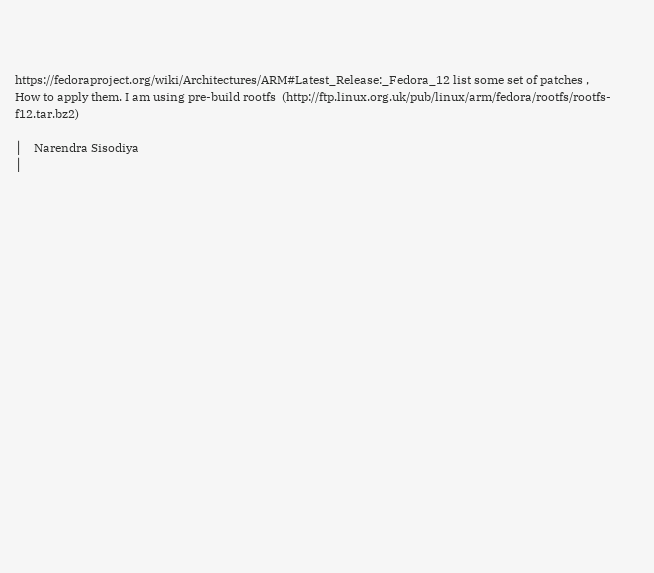https://fedoraproject.org/wiki/Architectures/ARM#Latest_Release:_Fedora_12 list some set of patches , How to apply them. I am using pre-build rootfs  (http://ftp.linux.org.uk/pub/linux/arm/fedora/rootfs/rootfs-f12.tar.bz2)

│    Narendra Sisodiya
│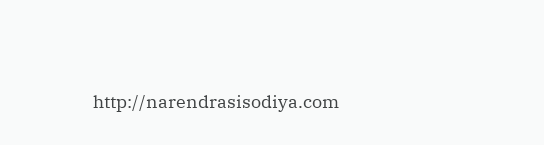http://narendrasisodiya.com